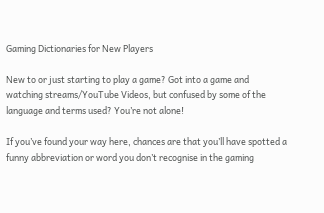Gaming Dictionaries for New Players

New to or just starting to play a game? Got into a game and watching streams/YouTube Videos, but confused by some of the language and terms used? You’re not alone!

If you’ve found your way here, chances are that you’ll have spotted a funny abbreviation or word you don’t recognise in the gaming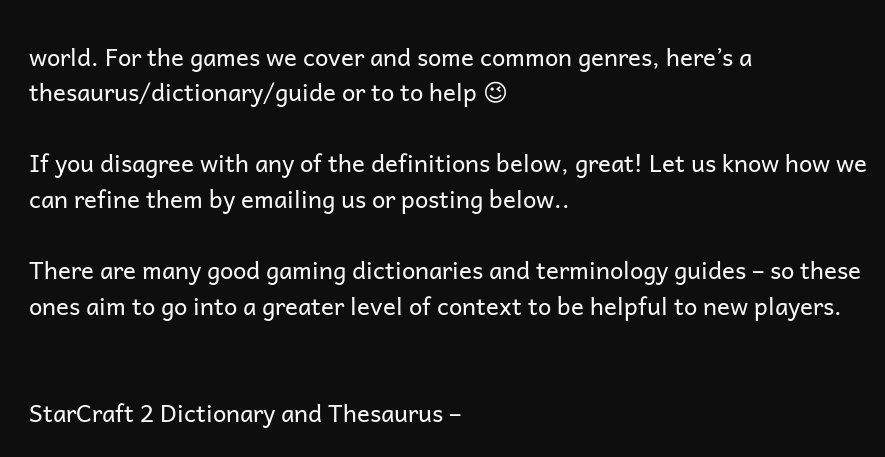world. For the games we cover and some common genres, here’s a thesaurus/dictionary/guide or to to help 😉

If you disagree with any of the definitions below, great! Let us know how we can refine them by emailing us or posting below..

There are many good gaming dictionaries and terminology guides – so these ones aim to go into a greater level of context to be helpful to new players.


StarCraft 2 Dictionary and Thesaurus –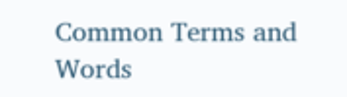Common Terms and Words